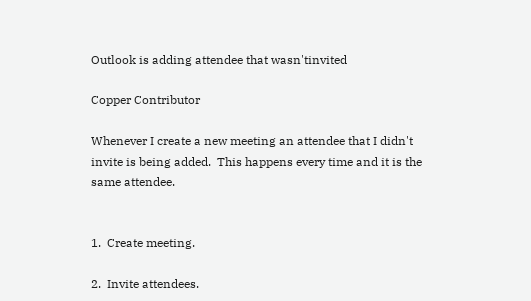Outlook is adding attendee that wasn'tinvited

Copper Contributor

Whenever I create a new meeting an attendee that I didn't invite is being added.  This happens every time and it is the same attendee.


1.  Create meeting.

2.  Invite attendees.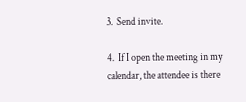3.  Send invite.

4.  If I open the meeting in my calendar, the attendee is there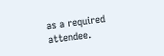as a required attendee.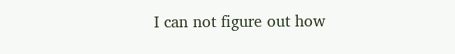I can not figure out how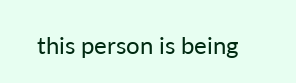this person is being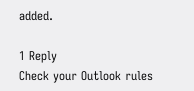added.

1 Reply
Check your Outlook rules